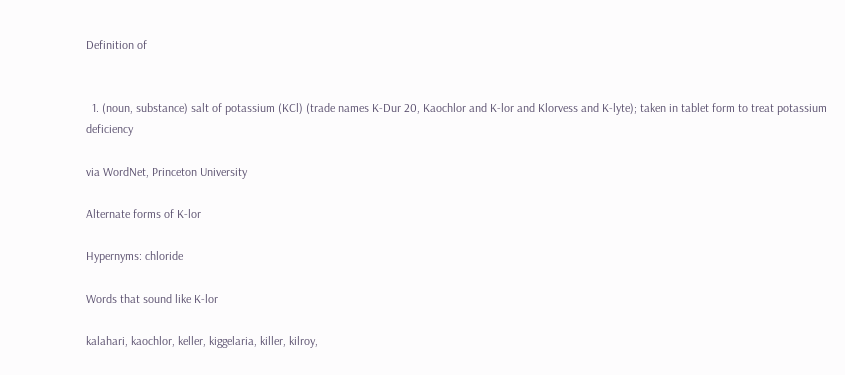Definition of


  1. (noun, substance) salt of potassium (KCl) (trade names K-Dur 20, Kaochlor and K-lor and Klorvess and K-lyte); taken in tablet form to treat potassium deficiency

via WordNet, Princeton University

Alternate forms of K-lor

Hypernyms: chloride

Words that sound like K-lor

kalahari, kaochlor, keller, kiggelaria, killer, kilroy,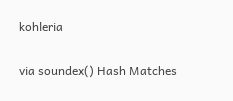kohleria

via soundex() Hash Matches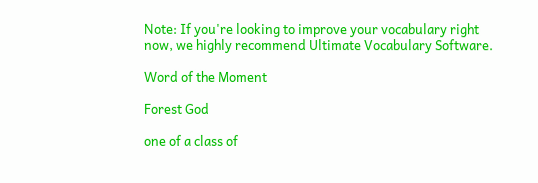Note: If you're looking to improve your vocabulary right now, we highly recommend Ultimate Vocabulary Software.

Word of the Moment

Forest God

one of a class of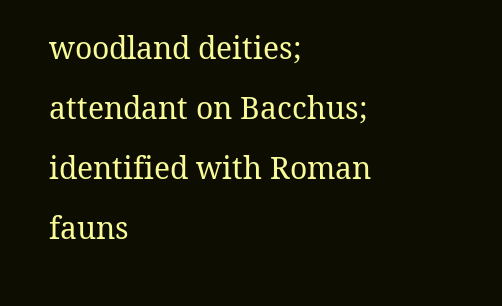woodland deities; attendant on Bacchus; identified with Roman fauns